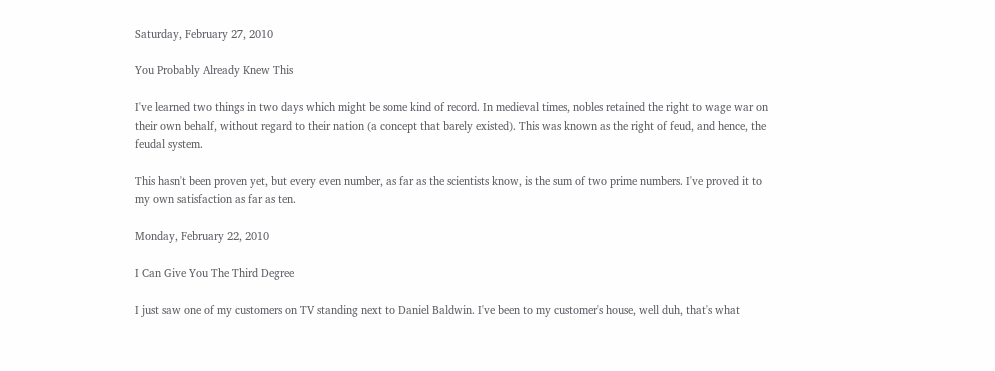Saturday, February 27, 2010

You Probably Already Knew This

I've learned two things in two days which might be some kind of record. In medieval times, nobles retained the right to wage war on their own behalf, without regard to their nation (a concept that barely existed). This was known as the right of feud, and hence, the feudal system.

This hasn't been proven yet, but every even number, as far as the scientists know, is the sum of two prime numbers. I've proved it to my own satisfaction as far as ten.

Monday, February 22, 2010

I Can Give You The Third Degree

I just saw one of my customers on TV standing next to Daniel Baldwin. I've been to my customer's house, well duh, that's what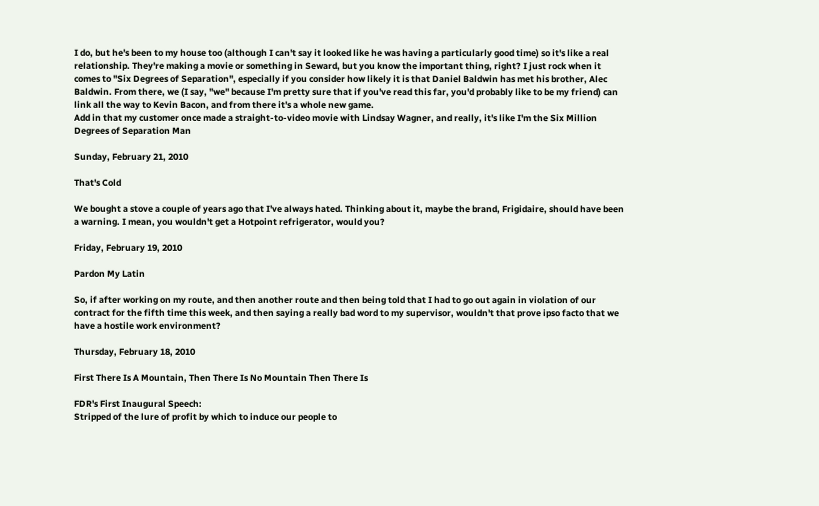I do, but he's been to my house too (although I can't say it looked like he was having a particularly good time) so it's like a real relationship. They're making a movie or something in Seward, but you know the important thing, right? I just rock when it comes to "Six Degrees of Separation", especially if you consider how likely it is that Daniel Baldwin has met his brother, Alec Baldwin. From there, we (I say, "we" because I'm pretty sure that if you've read this far, you'd probably like to be my friend) can link all the way to Kevin Bacon, and from there it's a whole new game.
Add in that my customer once made a straight-to-video movie with Lindsay Wagner, and really, it's like I'm the Six Million Degrees of Separation Man

Sunday, February 21, 2010

That's Cold

We bought a stove a couple of years ago that I've always hated. Thinking about it, maybe the brand, Frigidaire, should have been a warning. I mean, you wouldn't get a Hotpoint refrigerator, would you?

Friday, February 19, 2010

Pardon My Latin

So, if after working on my route, and then another route and then being told that I had to go out again in violation of our contract for the fifth time this week, and then saying a really bad word to my supervisor, wouldn't that prove ipso facto that we have a hostile work environment?

Thursday, February 18, 2010

First There Is A Mountain, Then There Is No Mountain Then There Is

FDR's First Inaugural Speech:
Stripped of the lure of profit by which to induce our people to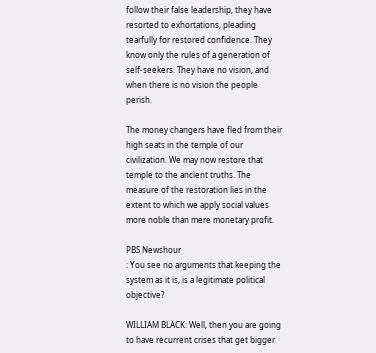follow their false leadership, they have resorted to exhortations, pleading tearfully for restored confidence. They know only the rules of a generation of self-seekers. They have no vision, and when there is no vision the people perish.

The money changers have fled from their high seats in the temple of our civilization. We may now restore that temple to the ancient truths. The measure of the restoration lies in the extent to which we apply social values more noble than mere monetary profit.

PBS Newshour
: You see no arguments that keeping the system as it is, is a legitimate political objective?

WILLIAM BLACK: Well, then you are going to have recurrent crises that get bigger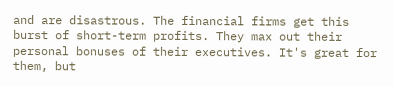and are disastrous. The financial firms get this burst of short-term profits. They max out their personal bonuses of their executives. It's great for them, but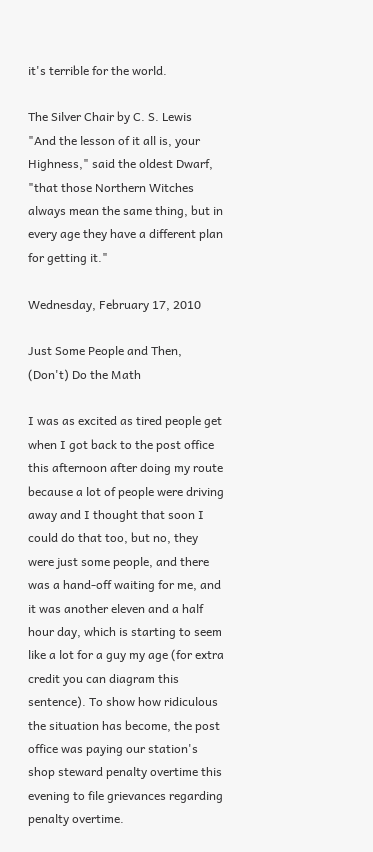it's terrible for the world.

The Silver Chair by C. S. Lewis
"And the lesson of it all is, your Highness," said the oldest Dwarf, "that those Northern Witches always mean the same thing, but in every age they have a different plan for getting it."

Wednesday, February 17, 2010

Just Some People and Then, (Don't) Do the Math

I was as excited as tired people get when I got back to the post office this afternoon after doing my route because a lot of people were driving away and I thought that soon I could do that too, but no, they were just some people, and there was a hand-off waiting for me, and it was another eleven and a half hour day, which is starting to seem like a lot for a guy my age (for extra credit you can diagram this sentence). To show how ridiculous the situation has become, the post office was paying our station's shop steward penalty overtime this evening to file grievances regarding penalty overtime.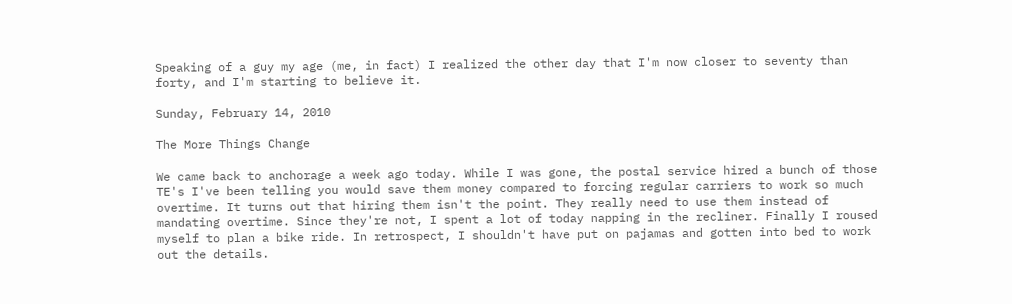Speaking of a guy my age (me, in fact) I realized the other day that I'm now closer to seventy than forty, and I'm starting to believe it.

Sunday, February 14, 2010

The More Things Change

We came back to anchorage a week ago today. While I was gone, the postal service hired a bunch of those TE's I've been telling you would save them money compared to forcing regular carriers to work so much overtime. It turns out that hiring them isn't the point. They really need to use them instead of mandating overtime. Since they're not, I spent a lot of today napping in the recliner. Finally I roused myself to plan a bike ride. In retrospect, I shouldn't have put on pajamas and gotten into bed to work out the details.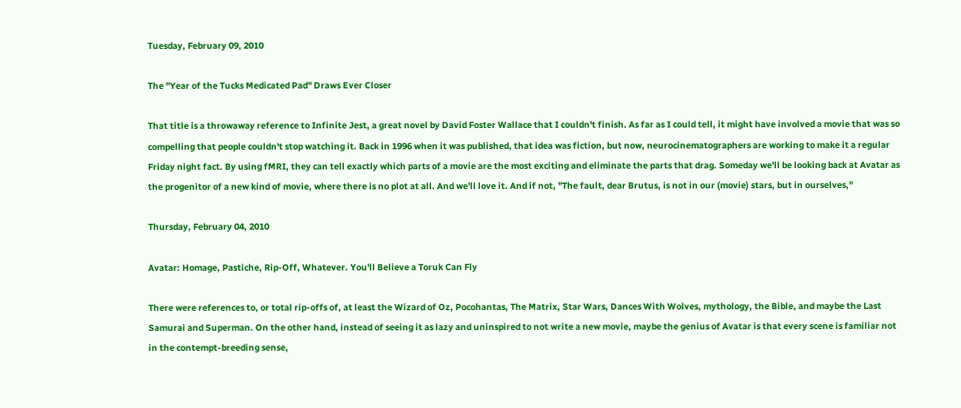Tuesday, February 09, 2010

The "Year of the Tucks Medicated Pad" Draws Ever Closer

That title is a throwaway reference to Infinite Jest, a great novel by David Foster Wallace that I couldn't finish. As far as I could tell, it might have involved a movie that was so compelling that people couldn't stop watching it. Back in 1996 when it was published, that idea was fiction, but now, neurocinematographers are working to make it a regular Friday night fact. By using fMRI, they can tell exactly which parts of a movie are the most exciting and eliminate the parts that drag. Someday we'll be looking back at Avatar as the progenitor of a new kind of movie, where there is no plot at all. And we'll love it. And if not, "The fault, dear Brutus, is not in our (movie) stars, but in ourselves,"

Thursday, February 04, 2010

Avatar: Homage, Pastiche, Rip-Off, Whatever. You'll Believe a Toruk Can Fly

There were references to, or total rip-offs of, at least the Wizard of Oz, Pocohantas, The Matrix, Star Wars, Dances With Wolves, mythology, the Bible, and maybe the Last Samurai and Superman. On the other hand, instead of seeing it as lazy and uninspired to not write a new movie, maybe the genius of Avatar is that every scene is familiar not in the contempt-breeding sense,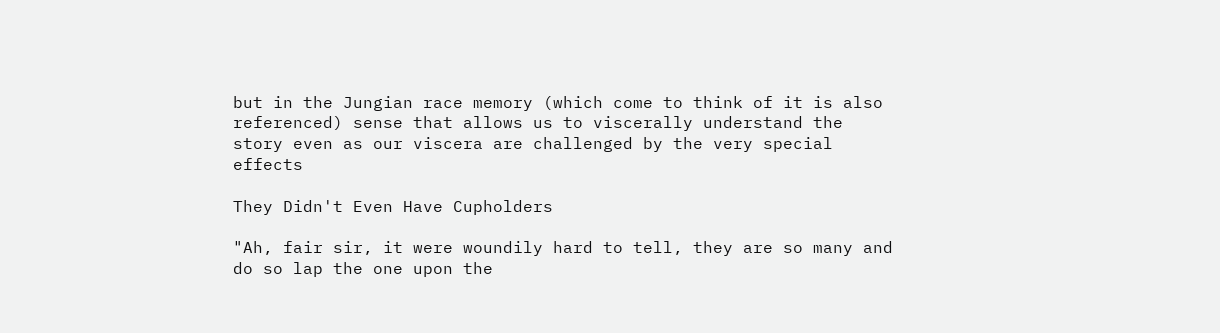but in the Jungian race memory (which come to think of it is also referenced) sense that allows us to viscerally understand the story even as our viscera are challenged by the very special effects

They Didn't Even Have Cupholders

"Ah, fair sir, it were woundily hard to tell, they are so many and do so lap the one upon the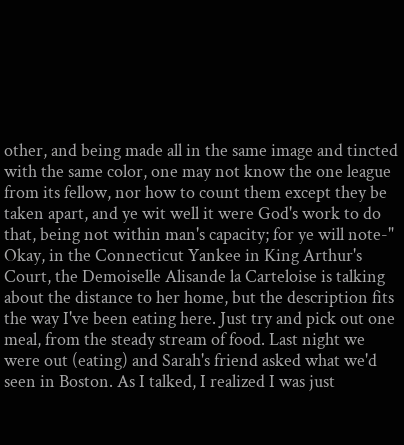other, and being made all in the same image and tincted with the same color, one may not know the one league from its fellow, nor how to count them except they be taken apart, and ye wit well it were God's work to do that, being not within man's capacity; for ye will note-"
Okay, in the Connecticut Yankee in King Arthur's Court, the Demoiselle Alisande la Carteloise is talking about the distance to her home, but the description fits the way I've been eating here. Just try and pick out one meal, from the steady stream of food. Last night we were out (eating) and Sarah's friend asked what we'd seen in Boston. As I talked, I realized I was just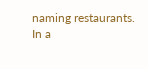naming restaurants.
In a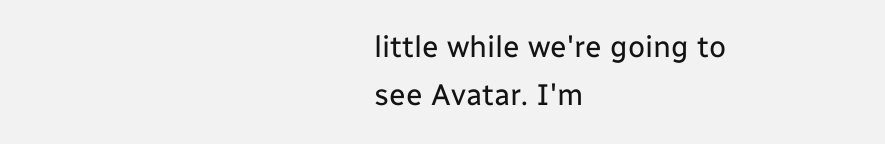little while we're going to see Avatar. I'm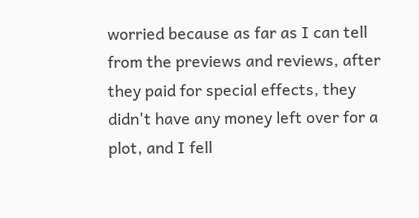worried because as far as I can tell from the previews and reviews, after they paid for special effects, they didn't have any money left over for a plot, and I fell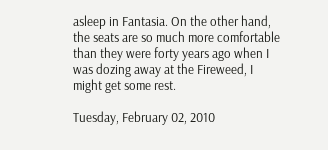asleep in Fantasia. On the other hand, the seats are so much more comfortable than they were forty years ago when I was dozing away at the Fireweed, I might get some rest.

Tuesday, February 02, 2010